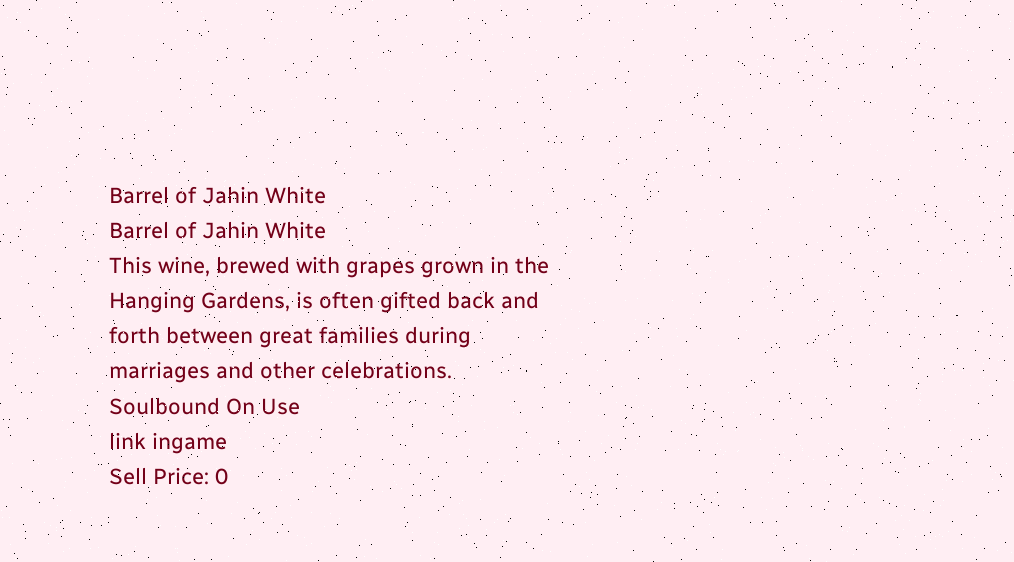Barrel of Jahin White
Barrel of Jahin White
This wine, brewed with grapes grown in the Hanging Gardens, is often gifted back and forth between great families during marriages and other celebrations.
Soulbound On Use
link ingame
Sell Price: 0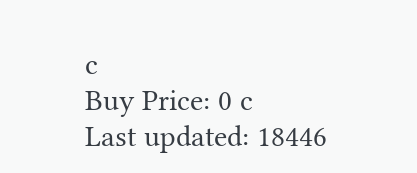c
Buy Price: 0 c
Last updated: 18446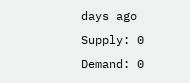days ago
Supply: 0
Demand: 0